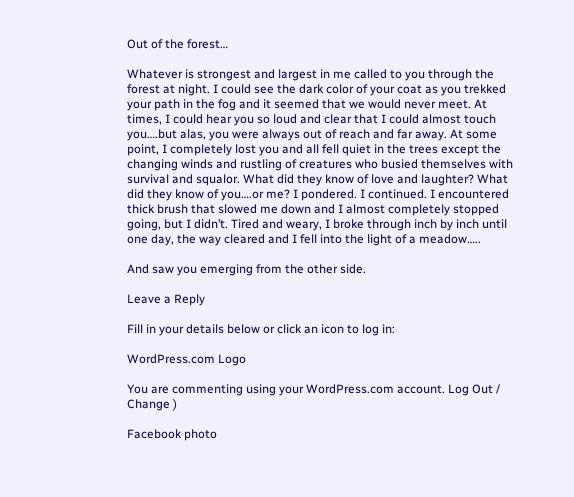Out of the forest…

Whatever is strongest and largest in me called to you through the forest at night. I could see the dark color of your coat as you trekked your path in the fog and it seemed that we would never meet. At times, I could hear you so loud and clear that I could almost touch you….but alas, you were always out of reach and far away. At some point, I completely lost you and all fell quiet in the trees except the changing winds and rustling of creatures who busied themselves with survival and squalor. What did they know of love and laughter? What did they know of you….or me? I pondered. I continued. I encountered thick brush that slowed me down and I almost completely stopped going, but I didn’t. Tired and weary, I broke through inch by inch until one day, the way cleared and I fell into the light of a meadow…..

And saw you emerging from the other side.

Leave a Reply

Fill in your details below or click an icon to log in:

WordPress.com Logo

You are commenting using your WordPress.com account. Log Out /  Change )

Facebook photo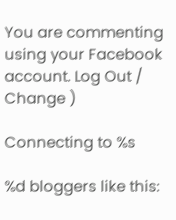You are commenting using your Facebook account. Log Out /  Change )

Connecting to %s

%d bloggers like this: